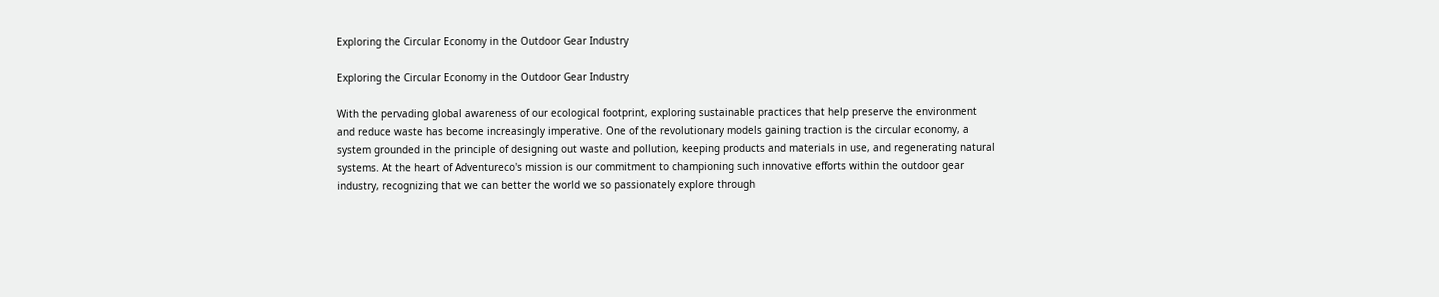Exploring the Circular Economy in the Outdoor Gear Industry

Exploring the Circular Economy in the Outdoor Gear Industry

With the pervading global awareness of our ecological footprint, exploring sustainable practices that help preserve the environment and reduce waste has become increasingly imperative. One of the revolutionary models gaining traction is the circular economy, a system grounded in the principle of designing out waste and pollution, keeping products and materials in use, and regenerating natural systems. At the heart of Adventureco's mission is our commitment to championing such innovative efforts within the outdoor gear industry, recognizing that we can better the world we so passionately explore through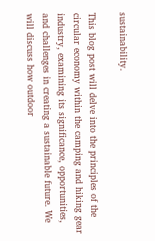sustainability.

This blog post will delve into the principles of the circular economy within the camping and hiking gear industry, examining its significance, opportunities, and challenges in creating a sustainable future. We will discuss how outdoor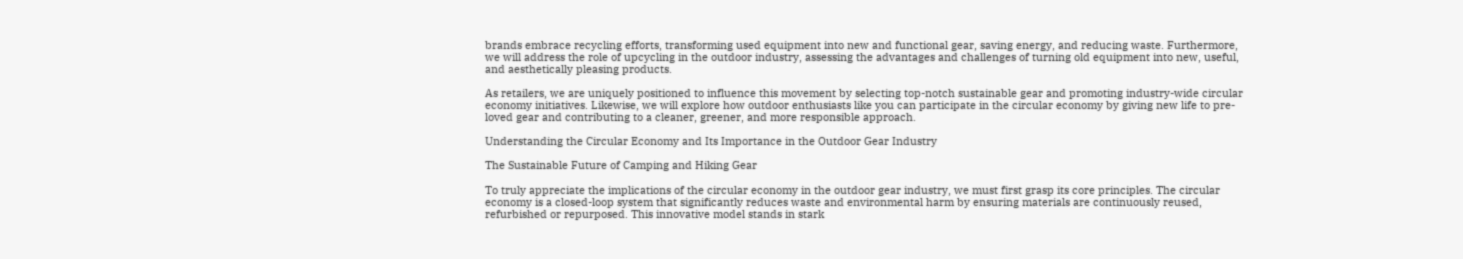brands embrace recycling efforts, transforming used equipment into new and functional gear, saving energy, and reducing waste. Furthermore, we will address the role of upcycling in the outdoor industry, assessing the advantages and challenges of turning old equipment into new, useful, and aesthetically pleasing products.

As retailers, we are uniquely positioned to influence this movement by selecting top-notch sustainable gear and promoting industry-wide circular economy initiatives. Likewise, we will explore how outdoor enthusiasts like you can participate in the circular economy by giving new life to pre-loved gear and contributing to a cleaner, greener, and more responsible approach.

Understanding the Circular Economy and Its Importance in the Outdoor Gear Industry

The Sustainable Future of Camping and Hiking Gear

To truly appreciate the implications of the circular economy in the outdoor gear industry, we must first grasp its core principles. The circular economy is a closed-loop system that significantly reduces waste and environmental harm by ensuring materials are continuously reused, refurbished or repurposed. This innovative model stands in stark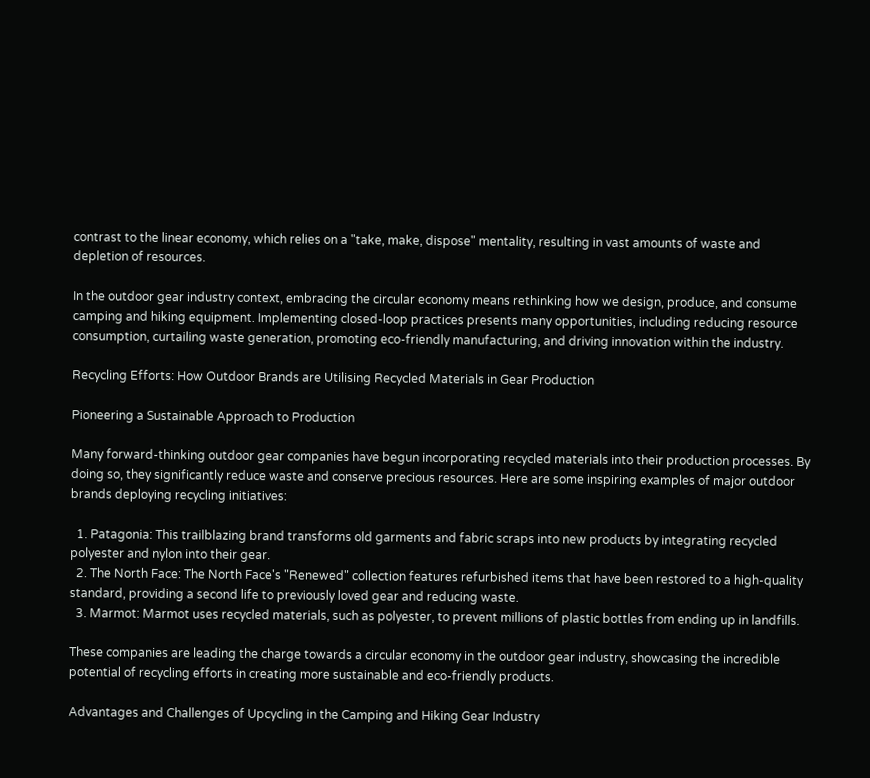contrast to the linear economy, which relies on a "take, make, dispose" mentality, resulting in vast amounts of waste and depletion of resources.

In the outdoor gear industry context, embracing the circular economy means rethinking how we design, produce, and consume camping and hiking equipment. Implementing closed-loop practices presents many opportunities, including reducing resource consumption, curtailing waste generation, promoting eco-friendly manufacturing, and driving innovation within the industry.

Recycling Efforts: How Outdoor Brands are Utilising Recycled Materials in Gear Production

Pioneering a Sustainable Approach to Production

Many forward-thinking outdoor gear companies have begun incorporating recycled materials into their production processes. By doing so, they significantly reduce waste and conserve precious resources. Here are some inspiring examples of major outdoor brands deploying recycling initiatives:

  1. Patagonia: This trailblazing brand transforms old garments and fabric scraps into new products by integrating recycled polyester and nylon into their gear.
  2. The North Face: The North Face's "Renewed" collection features refurbished items that have been restored to a high-quality standard, providing a second life to previously loved gear and reducing waste.
  3. Marmot: Marmot uses recycled materials, such as polyester, to prevent millions of plastic bottles from ending up in landfills.

These companies are leading the charge towards a circular economy in the outdoor gear industry, showcasing the incredible potential of recycling efforts in creating more sustainable and eco-friendly products.

Advantages and Challenges of Upcycling in the Camping and Hiking Gear Industry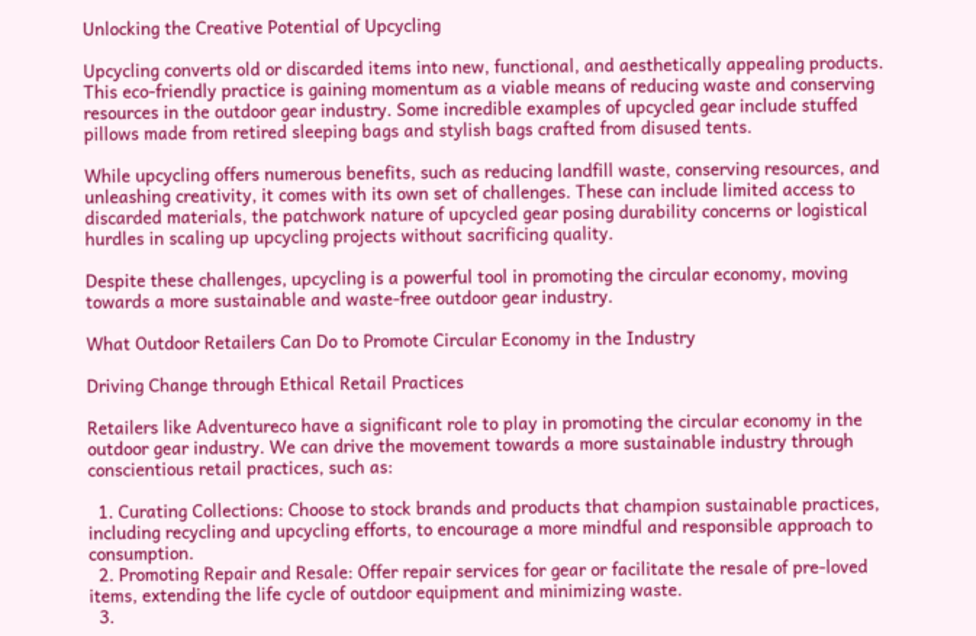Unlocking the Creative Potential of Upcycling

Upcycling converts old or discarded items into new, functional, and aesthetically appealing products. This eco-friendly practice is gaining momentum as a viable means of reducing waste and conserving resources in the outdoor gear industry. Some incredible examples of upcycled gear include stuffed pillows made from retired sleeping bags and stylish bags crafted from disused tents.

While upcycling offers numerous benefits, such as reducing landfill waste, conserving resources, and unleashing creativity, it comes with its own set of challenges. These can include limited access to discarded materials, the patchwork nature of upcycled gear posing durability concerns or logistical hurdles in scaling up upcycling projects without sacrificing quality.

Despite these challenges, upcycling is a powerful tool in promoting the circular economy, moving towards a more sustainable and waste-free outdoor gear industry.

What Outdoor Retailers Can Do to Promote Circular Economy in the Industry

Driving Change through Ethical Retail Practices

Retailers like Adventureco have a significant role to play in promoting the circular economy in the outdoor gear industry. We can drive the movement towards a more sustainable industry through conscientious retail practices, such as:

  1. Curating Collections: Choose to stock brands and products that champion sustainable practices, including recycling and upcycling efforts, to encourage a more mindful and responsible approach to consumption.
  2. Promoting Repair and Resale: Offer repair services for gear or facilitate the resale of pre-loved items, extending the life cycle of outdoor equipment and minimizing waste.
  3.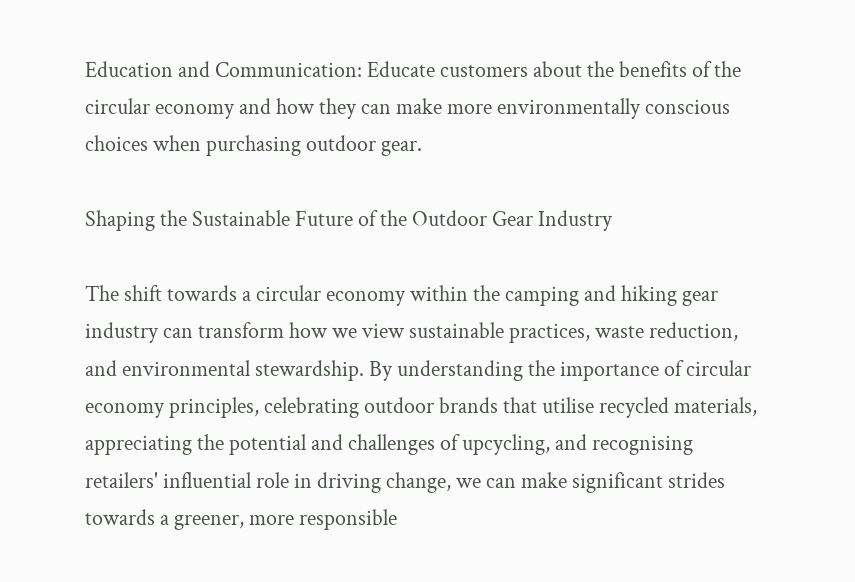Education and Communication: Educate customers about the benefits of the circular economy and how they can make more environmentally conscious choices when purchasing outdoor gear.

Shaping the Sustainable Future of the Outdoor Gear Industry

The shift towards a circular economy within the camping and hiking gear industry can transform how we view sustainable practices, waste reduction, and environmental stewardship. By understanding the importance of circular economy principles, celebrating outdoor brands that utilise recycled materials, appreciating the potential and challenges of upcycling, and recognising retailers' influential role in driving change, we can make significant strides towards a greener, more responsible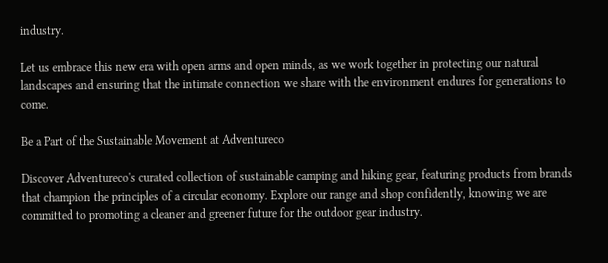industry.

Let us embrace this new era with open arms and open minds, as we work together in protecting our natural landscapes and ensuring that the intimate connection we share with the environment endures for generations to come.

Be a Part of the Sustainable Movement at Adventureco

Discover Adventureco's curated collection of sustainable camping and hiking gear, featuring products from brands that champion the principles of a circular economy. Explore our range and shop confidently, knowing we are committed to promoting a cleaner and greener future for the outdoor gear industry.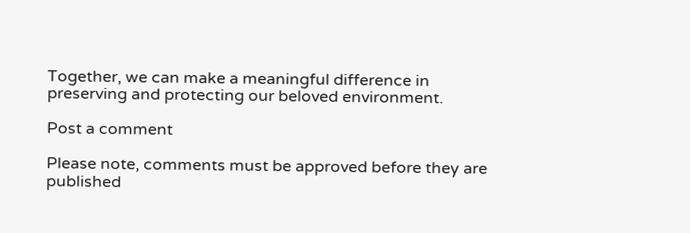Together, we can make a meaningful difference in preserving and protecting our beloved environment.

Post a comment

Please note, comments must be approved before they are published